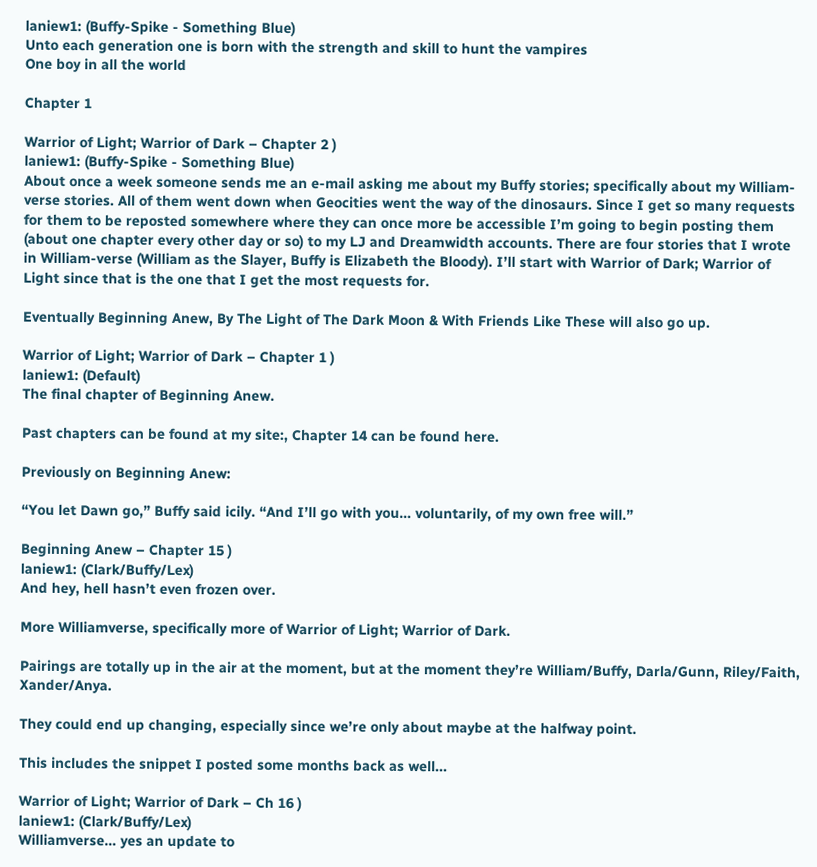laniew1: (Buffy-Spike - Something Blue)
Unto each generation one is born with the strength and skill to hunt the vampires
One boy in all the world

Chapter 1

Warrior of Light; Warrior of Dark – Chapter 2 )
laniew1: (Buffy-Spike - Something Blue)
About once a week someone sends me an e-mail asking me about my Buffy stories; specifically about my William-verse stories. All of them went down when Geocities went the way of the dinosaurs. Since I get so many requests for them to be reposted somewhere where they can once more be accessible I’m going to begin posting them (about one chapter every other day or so) to my LJ and Dreamwidth accounts. There are four stories that I wrote in William-verse (William as the Slayer, Buffy is Elizabeth the Bloody). I’ll start with Warrior of Dark; Warrior of Light since that is the one that I get the most requests for.

Eventually Beginning Anew, By The Light of The Dark Moon & With Friends Like These will also go up.

Warrior of Light; Warrior of Dark – Chapter 1 )
laniew1: (Default)
The final chapter of Beginning Anew.

Past chapters can be found at my site:, Chapter 14 can be found here.

Previously on Beginning Anew:

“You let Dawn go,” Buffy said icily. “And I’ll go with you… voluntarily, of my own free will.”

Beginning Anew – Chapter 15 )
laniew1: (Clark/Buffy/Lex)
And hey, hell hasn’t even frozen over.

More Williamverse, specifically more of Warrior of Light; Warrior of Dark.

Pairings are totally up in the air at the moment, but at the moment they’re William/Buffy, Darla/Gunn, Riley/Faith, Xander/Anya.

They could end up changing, especially since we’re only about maybe at the halfway point.

This includes the snippet I posted some months back as well...

Warrior of Light; Warrior of Dark – Ch 16 )
laniew1: (Clark/Buffy/Lex)
Williamverse… yes an update to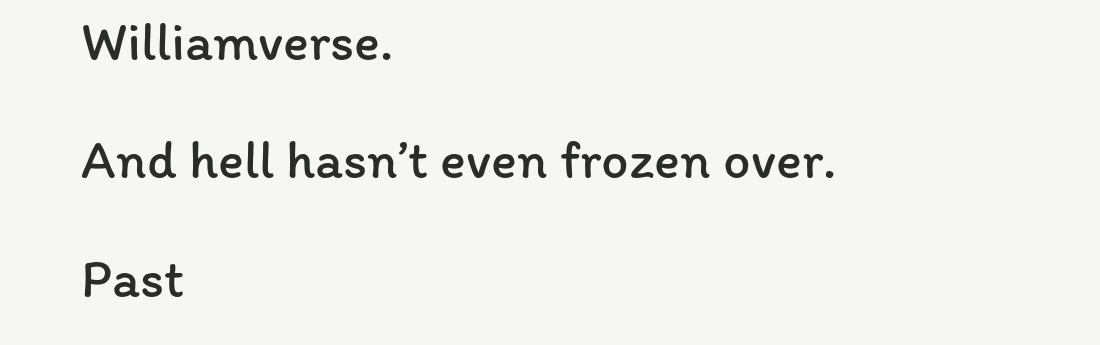Williamverse.

And hell hasn’t even frozen over.

Past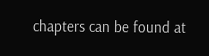chapters can be found at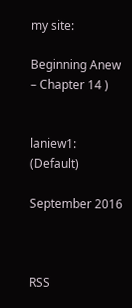my site:

Beginning Anew – Chapter 14 )


laniew1: (Default)

September 2016



RSS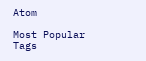Atom

Most Popular Tags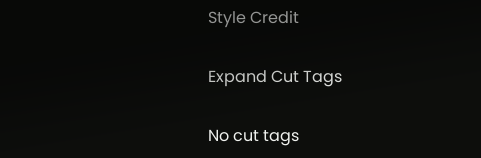Style Credit

Expand Cut Tags

No cut tags